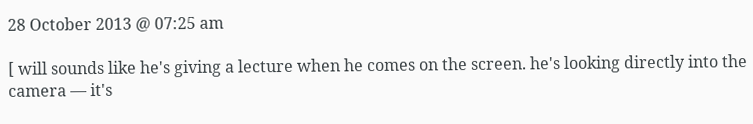28 October 2013 @ 07:25 am

[ will sounds like he's giving a lecture when he comes on the screen. he's looking directly into the camera — it's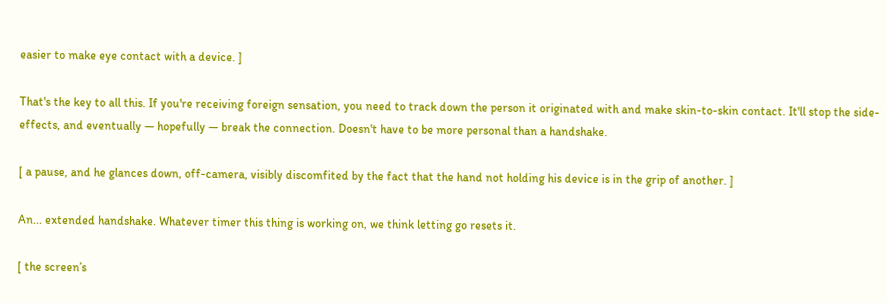easier to make eye contact with a device. ]

That's the key to all this. If you're receiving foreign sensation, you need to track down the person it originated with and make skin-to-skin contact. It'll stop the side-effects, and eventually — hopefully — break the connection. Doesn't have to be more personal than a handshake.

[ a pause, and he glances down, off-camera, visibly discomfited by the fact that the hand not holding his device is in the grip of another. ]

An... extended handshake. Whatever timer this thing is working on, we think letting go resets it.

[ the screen’s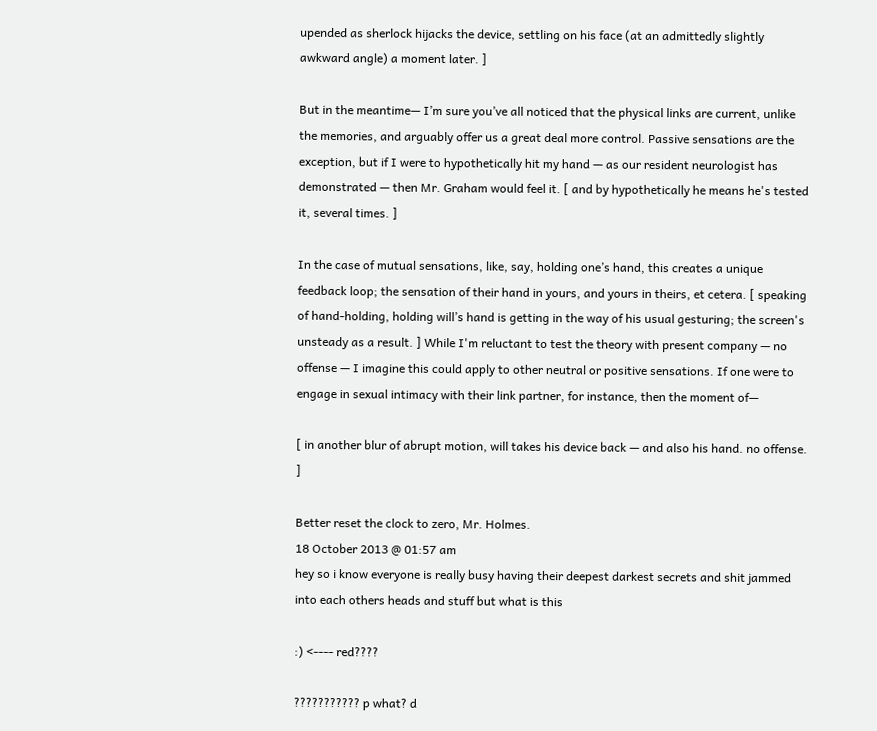upended as sherlock hijacks the device, settling on his face (at an admittedly slightly awkward angle) a moment later. ]

But in the meantime— I’m sure you’ve all noticed that the physical links are current, unlike the memories, and arguably offer us a great deal more control. Passive sensations are the exception, but if I were to hypothetically hit my hand — as our resident neurologist has demonstrated — then Mr. Graham would feel it. [ and by hypothetically he means he's tested it, several times. ]

In the case of mutual sensations, like, say, holding one’s hand, this creates a unique feedback loop; the sensation of their hand in yours, and yours in theirs, et cetera. [ speaking of hand-holding, holding will’s hand is getting in the way of his usual gesturing; the screen's unsteady as a result. ] While I'm reluctant to test the theory with present company — no offense — I imagine this could apply to other neutral or positive sensations. If one were to engage in sexual intimacy with their link partner, for instance, then the moment of—

[ in another blur of abrupt motion, will takes his device back — and also his hand. no offense. ]

Better reset the clock to zero, Mr. Holmes.
18 October 2013 @ 01:57 am
hey so i know everyone is really busy having their deepest darkest secrets and shit jammed into each others heads and stuff but what is this

:) <---- red????

??????????? p what? d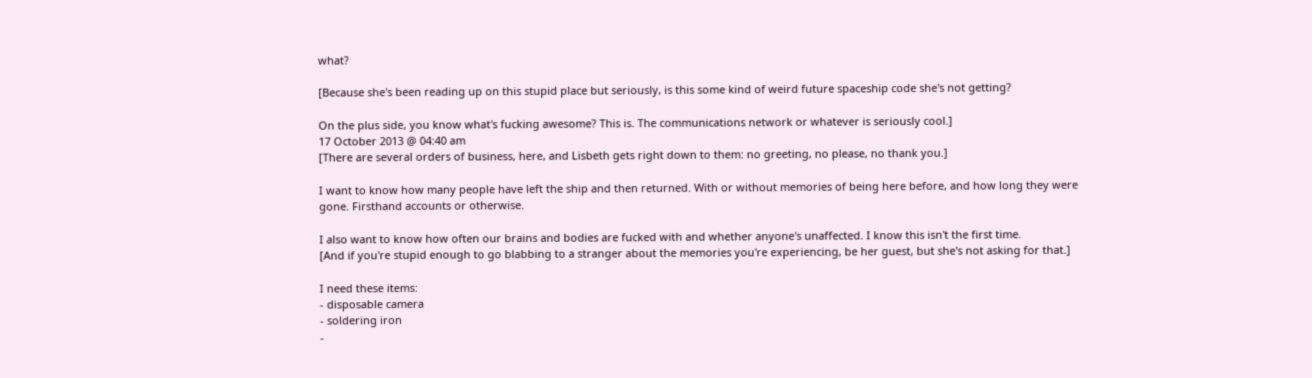what?

[Because she's been reading up on this stupid place but seriously, is this some kind of weird future spaceship code she's not getting?

On the plus side, you know what's fucking awesome? This is. The communications network or whatever is seriously cool.]
17 October 2013 @ 04:40 am
[There are several orders of business, here, and Lisbeth gets right down to them: no greeting, no please, no thank you.]

I want to know how many people have left the ship and then returned. With or without memories of being here before, and how long they were gone. Firsthand accounts or otherwise.

I also want to know how often our brains and bodies are fucked with and whether anyone's unaffected. I know this isn't the first time.
[And if you're stupid enough to go blabbing to a stranger about the memories you're experiencing, be her guest, but she's not asking for that.]

I need these items:
- disposable camera
- soldering iron
-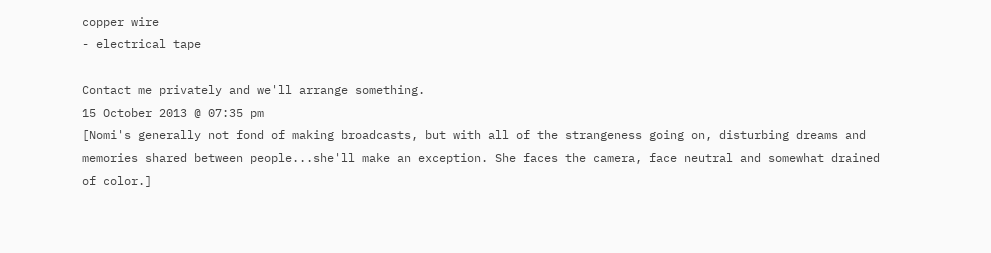copper wire
- electrical tape

Contact me privately and we'll arrange something.
15 October 2013 @ 07:35 pm
[Nomi's generally not fond of making broadcasts, but with all of the strangeness going on, disturbing dreams and memories shared between people...she'll make an exception. She faces the camera, face neutral and somewhat drained of color.]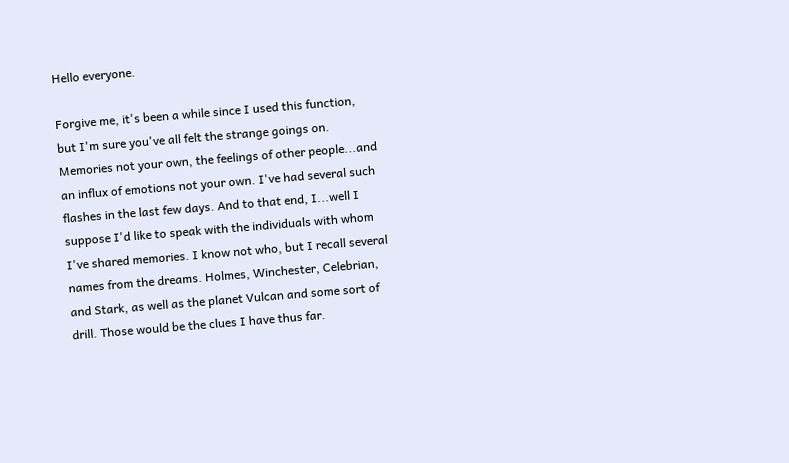Hello everyone.

Forgive me, it's been a while since I used this function, but I'm sure you've all felt the strange goings on. Memories not your own, the feelings of other people...and an influx of emotions not your own. I've had several such flashes in the last few days. And to that end, I...well I suppose I'd like to speak with the individuals with whom I've shared memories. I know not who, but I recall several names from the dreams. Holmes, Winchester, Celebrian, and Stark, as well as the planet Vulcan and some sort of drill. Those would be the clues I have thus far.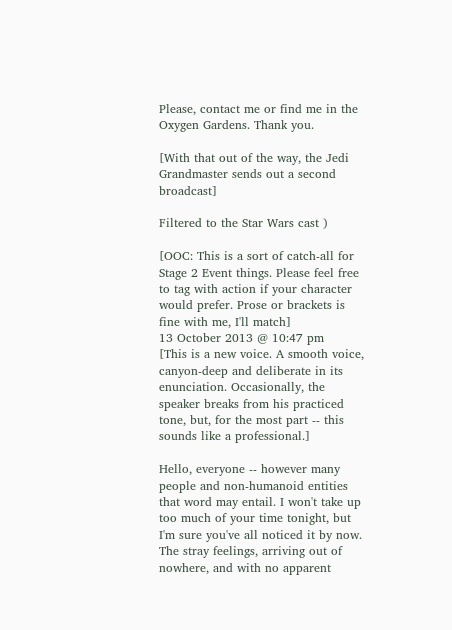Please, contact me or find me in the Oxygen Gardens. Thank you.

[With that out of the way, the Jedi Grandmaster sends out a second broadcast]

Filtered to the Star Wars cast )

[OOC: This is a sort of catch-all for Stage 2 Event things. Please feel free to tag with action if your character would prefer. Prose or brackets is fine with me, I'll match]
13 October 2013 @ 10:47 pm
[This is a new voice. A smooth voice, canyon-deep and deliberate in its enunciation. Occasionally, the speaker breaks from his practiced tone, but, for the most part -- this sounds like a professional.]

Hello, everyone -- however many people and non-humanoid entities that word may entail. I won't take up too much of your time tonight, but I'm sure you've all noticed it by now. The stray feelings, arriving out of nowhere, and with no apparent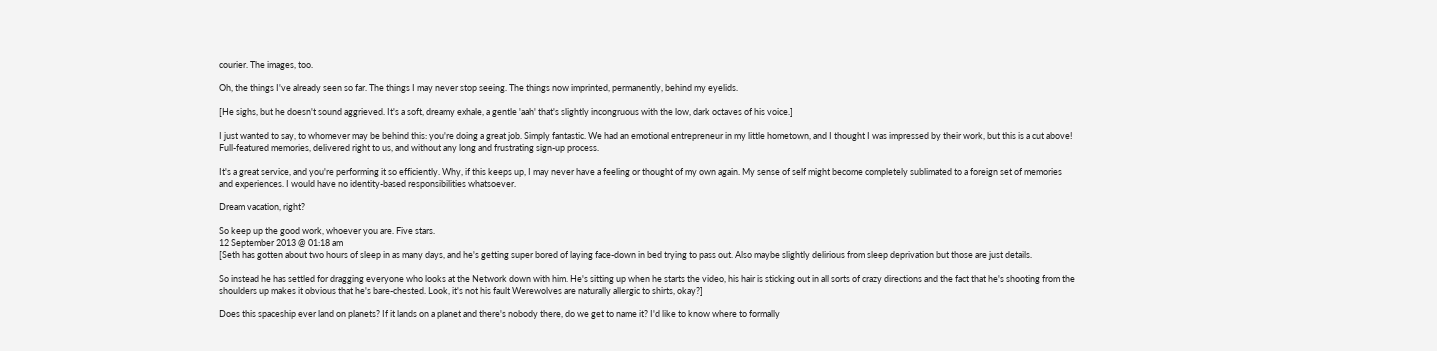courier. The images, too.

Oh, the things I've already seen so far. The things I may never stop seeing. The things now imprinted, permanently, behind my eyelids.

[He sighs, but he doesn't sound aggrieved. It's a soft, dreamy exhale, a gentle 'aah' that's slightly incongruous with the low, dark octaves of his voice.]

I just wanted to say, to whomever may be behind this: you're doing a great job. Simply fantastic. We had an emotional entrepreneur in my little hometown, and I thought I was impressed by their work, but this is a cut above! Full-featured memories, delivered right to us, and without any long and frustrating sign-up process.

It's a great service, and you're performing it so efficiently. Why, if this keeps up, I may never have a feeling or thought of my own again. My sense of self might become completely sublimated to a foreign set of memories and experiences. I would have no identity-based responsibilities whatsoever.

Dream vacation, right?

So keep up the good work, whoever you are. Five stars.
12 September 2013 @ 01:18 am
[Seth has gotten about two hours of sleep in as many days, and he's getting super bored of laying face-down in bed trying to pass out. Also maybe slightly delirious from sleep deprivation but those are just details.

So instead he has settled for dragging everyone who looks at the Network down with him. He's sitting up when he starts the video, his hair is sticking out in all sorts of crazy directions and the fact that he's shooting from the shoulders up makes it obvious that he's bare-chested. Look, it's not his fault Werewolves are naturally allergic to shirts, okay?]

Does this spaceship ever land on planets? If it lands on a planet and there's nobody there, do we get to name it? I'd like to know where to formally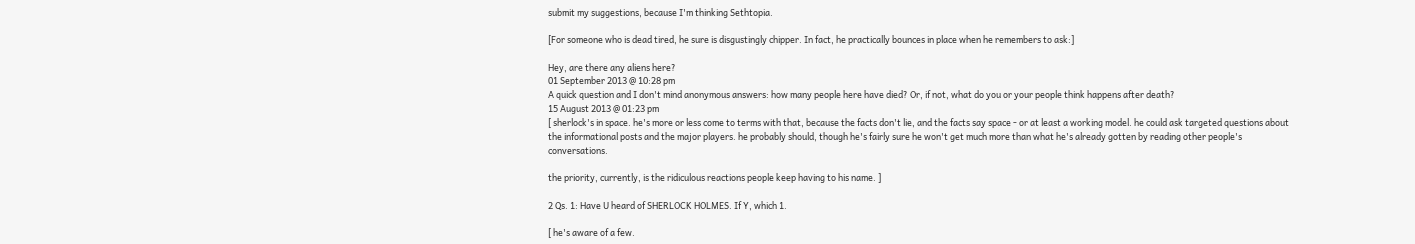submit my suggestions, because I'm thinking Sethtopia.

[For someone who is dead tired, he sure is disgustingly chipper. In fact, he practically bounces in place when he remembers to ask:]

Hey, are there any aliens here?
01 September 2013 @ 10:28 pm
A quick question and I don't mind anonymous answers: how many people here have died? Or, if not, what do you or your people think happens after death?
15 August 2013 @ 01:23 pm
[ sherlock's in space. he's more or less come to terms with that, because the facts don't lie, and the facts say space - or at least a working model. he could ask targeted questions about the informational posts and the major players. he probably should, though he's fairly sure he won't get much more than what he's already gotten by reading other people's conversations.

the priority, currently, is the ridiculous reactions people keep having to his name. ]

2 Qs. 1: Have U heard of SHERLOCK HOLMES. If Y, which 1.

[ he's aware of a few.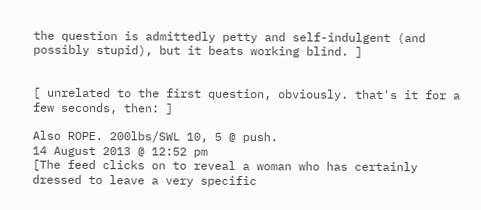the question is admittedly petty and self-indulgent (and possibly stupid), but it beats working blind. ]


[ unrelated to the first question, obviously. that's it for a few seconds, then: ]

Also ROPE. 200lbs/SWL 10, 5 @ push.
14 August 2013 @ 12:52 pm
[The feed clicks on to reveal a woman who has certainly dressed to leave a very specific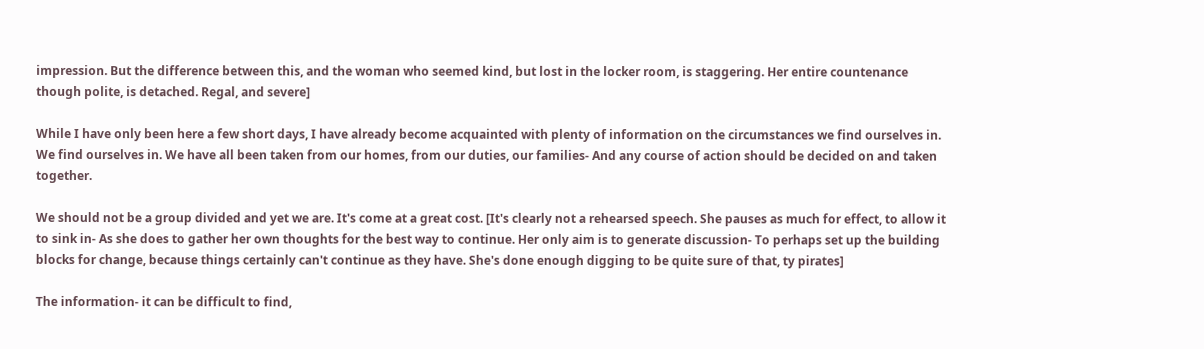impression. But the difference between this, and the woman who seemed kind, but lost in the locker room, is staggering. Her entire countenance though polite, is detached. Regal, and severe]

While I have only been here a few short days, I have already become acquainted with plenty of information on the circumstances we find ourselves in. We find ourselves in. We have all been taken from our homes, from our duties, our families- And any course of action should be decided on and taken together.

We should not be a group divided and yet we are. It's come at a great cost. [It's clearly not a rehearsed speech. She pauses as much for effect, to allow it to sink in- As she does to gather her own thoughts for the best way to continue. Her only aim is to generate discussion- To perhaps set up the building blocks for change, because things certainly can't continue as they have. She's done enough digging to be quite sure of that, ty pirates]

The information- it can be difficult to find,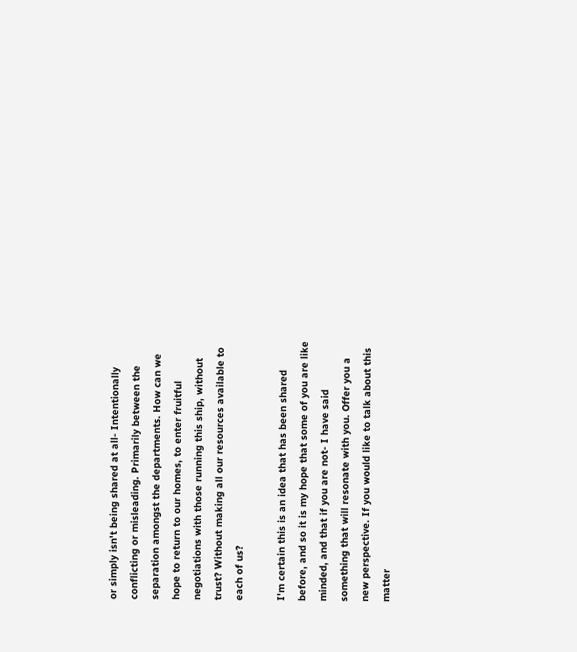or simply isn't being shared at all- Intentionally conflicting or misleading. Primarily between the separation amongst the departments. How can we hope to return to our homes, to enter fruitful negotiations with those running this ship, without trust? Without making all our resources available to each of us?

I'm certain this is an idea that has been shared before, and so it is my hope that some of you are like minded, and that if you are not- I have said something that will resonate with you. Offer you a new perspective. If you would like to talk about this matter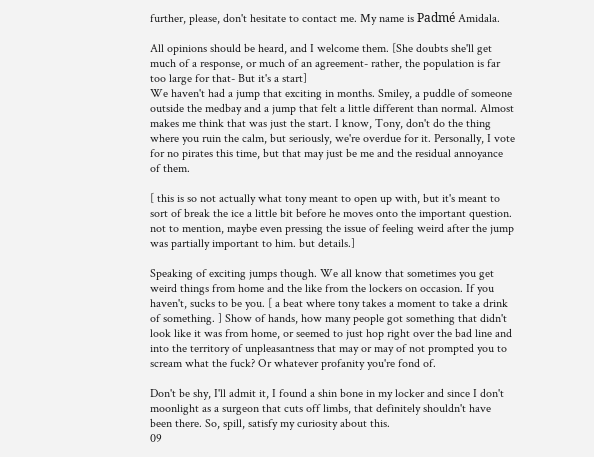further, please, don't hesitate to contact me. My name is Padmé Amidala.

All opinions should be heard, and I welcome them. [She doubts she'll get much of a response, or much of an agreement- rather, the population is far too large for that- But it's a start]
We haven't had a jump that exciting in months. Smiley, a puddle of someone outside the medbay and a jump that felt a little different than normal. Almost makes me think that was just the start. I know, Tony, don't do the thing where you ruin the calm, but seriously, we're overdue for it. Personally, I vote for no pirates this time, but that may just be me and the residual annoyance of them.

[ this is so not actually what tony meant to open up with, but it's meant to sort of break the ice a little bit before he moves onto the important question. not to mention, maybe even pressing the issue of feeling weird after the jump was partially important to him. but details.]

Speaking of exciting jumps though. We all know that sometimes you get weird things from home and the like from the lockers on occasion. If you haven't, sucks to be you. [ a beat where tony takes a moment to take a drink of something. ] Show of hands, how many people got something that didn't look like it was from home, or seemed to just hop right over the bad line and into the territory of unpleasantness that may or may of not prompted you to scream what the fuck? Or whatever profanity you're fond of.

Don't be shy, I'll admit it, I found a shin bone in my locker and since I don't moonlight as a surgeon that cuts off limbs, that definitely shouldn't have been there. So, spill, satisfy my curiosity about this.
09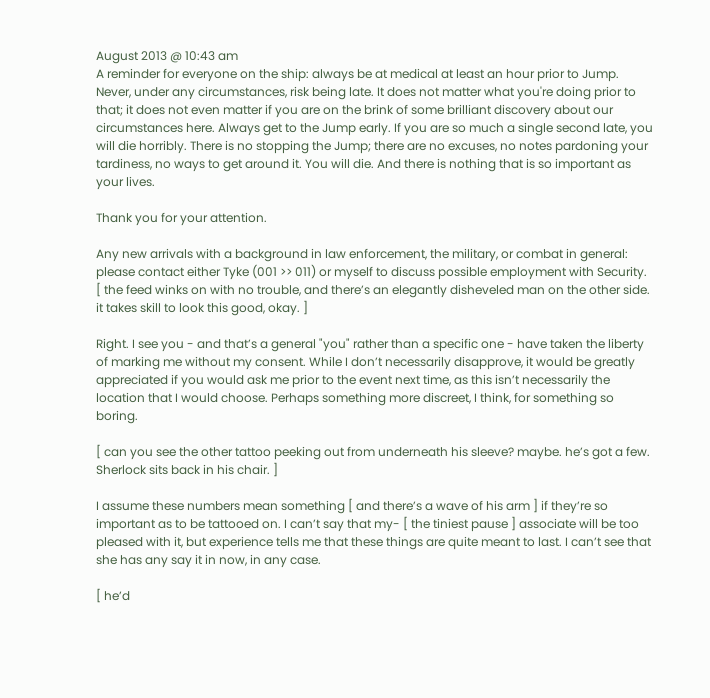August 2013 @ 10:43 am
A reminder for everyone on the ship: always be at medical at least an hour prior to Jump. Never, under any circumstances, risk being late. It does not matter what you're doing prior to that; it does not even matter if you are on the brink of some brilliant discovery about our circumstances here. Always get to the Jump early. If you are so much a single second late, you will die horribly. There is no stopping the Jump; there are no excuses, no notes pardoning your tardiness, no ways to get around it. You will die. And there is nothing that is so important as your lives.

Thank you for your attention.

Any new arrivals with a background in law enforcement, the military, or combat in general: please contact either Tyke (001 >> 011) or myself to discuss possible employment with Security.
[ the feed winks on with no trouble, and there’s an elegantly disheveled man on the other side. it takes skill to look this good, okay. ]

Right. I see you - and that’s a general "you" rather than a specific one - have taken the liberty of marking me without my consent. While I don’t necessarily disapprove, it would be greatly appreciated if you would ask me prior to the event next time, as this isn’t necessarily the location that I would choose. Perhaps something more discreet, I think, for something so boring.

[ can you see the other tattoo peeking out from underneath his sleeve? maybe. he’s got a few. Sherlock sits back in his chair. ]

I assume these numbers mean something [ and there’s a wave of his arm ] if they’re so important as to be tattooed on. I can’t say that my- [ the tiniest pause ] associate will be too pleased with it, but experience tells me that these things are quite meant to last. I can’t see that she has any say it in now, in any case.

[ he’d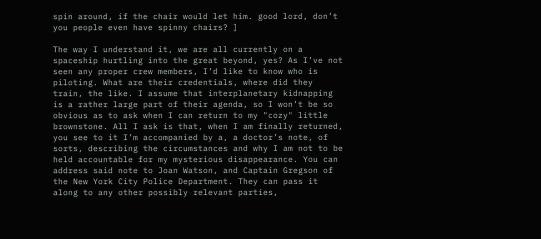spin around, if the chair would let him. good lord, don’t you people even have spinny chairs? ]

The way I understand it, we are all currently on a spaceship hurtling into the great beyond, yes? As I’ve not seen any proper crew members, I’d like to know who is piloting. What are their credentials, where did they train, the like. I assume that interplanetary kidnapping is a rather large part of their agenda, so I won’t be so obvious as to ask when I can return to my "cozy" little brownstone. All I ask is that, when I am finally returned, you see to it I’m accompanied by a, a doctor’s note, of sorts, describing the circumstances and why I am not to be held accountable for my mysterious disappearance. You can address said note to Joan Watson, and Captain Gregson of the New York City Police Department. They can pass it along to any other possibly relevant parties,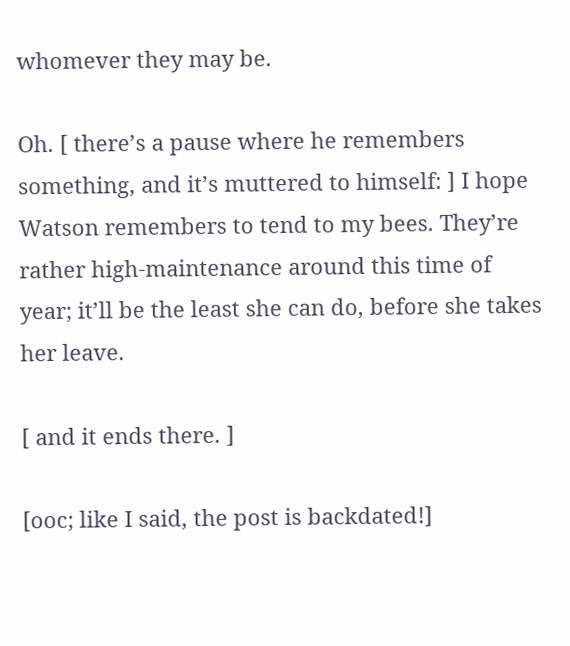whomever they may be.

Oh. [ there’s a pause where he remembers something, and it’s muttered to himself: ] I hope Watson remembers to tend to my bees. They’re rather high-maintenance around this time of year; it’ll be the least she can do, before she takes her leave.

[ and it ends there. ]

[ooc; like I said, the post is backdated!]